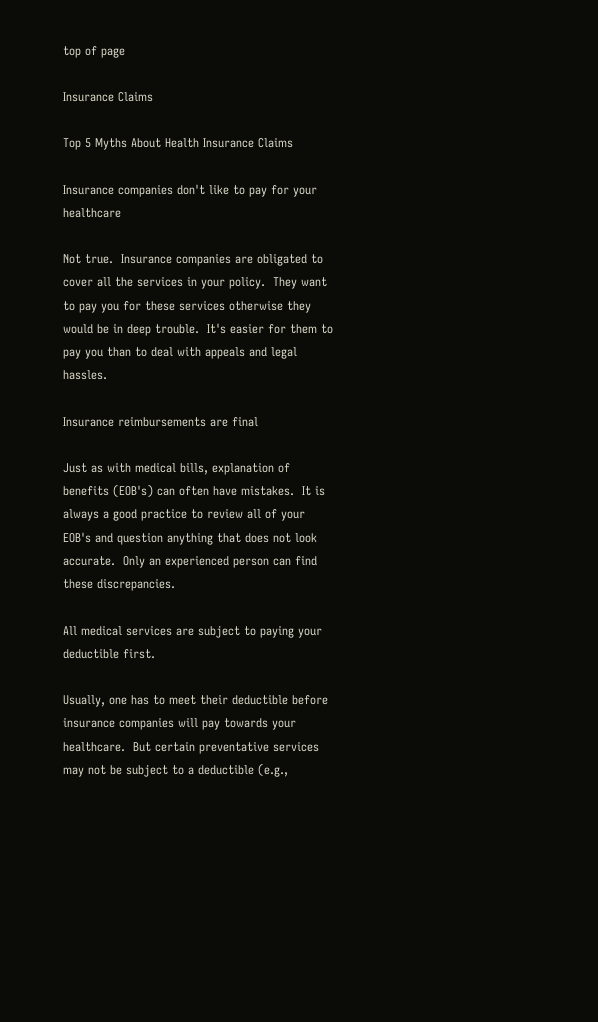top of page

Insurance Claims

Top 5 Myths About Health Insurance Claims

Insurance companies don't like to pay for your healthcare

Not true.  Insurance companies are obligated to cover all the services in your policy.  They want to pay you for these services otherwise they would be in deep trouble.  It's easier for them to pay you than to deal with appeals and legal hassles.

Insurance reimbursements are final

Just as with medical bills, explanation of benefits (EOB's) can often have mistakes.  It is always a good practice to review all of your EOB's and question anything that does not look accurate.  Only an experienced person can find these discrepancies.

All medical services are subject to paying your deductible first.

Usually, one has to meet their deductible before insurance companies will pay towards your healthcare.  But certain preventative services may not be subject to a deductible (e.g.,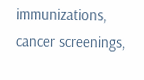immunizations, cancer screenings,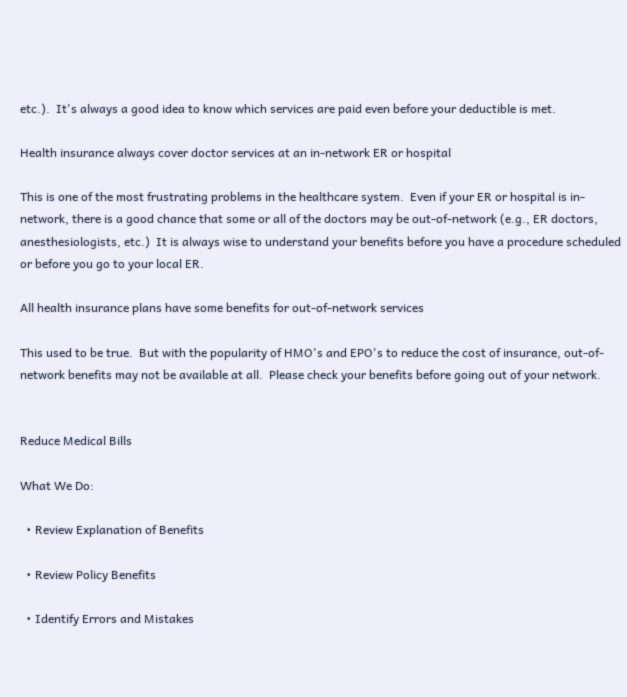etc.).  It's always a good idea to know which services are paid even before your deductible is met.

Health insurance always cover doctor services at an in-network ER or hospital

This is one of the most frustrating problems in the healthcare system.  Even if your ER or hospital is in-network, there is a good chance that some or all of the doctors may be out-of-network (e.g., ER doctors, anesthesiologists, etc.)  It is always wise to understand your benefits before you have a procedure scheduled or before you go to your local ER.

All health insurance plans have some benefits for out-of-network services

This used to be true.  But with the popularity of HMO's and EPO's to reduce the cost of insurance, out-of-network benefits may not be available at all.  Please check your benefits before going out of your network.


Reduce Medical Bills

What We Do:

  • Review Explanation of Benefits

  • Review Policy Benefits

  • Identify Errors and Mistakes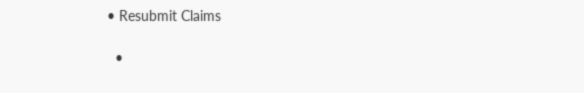• Resubmit Claims

  •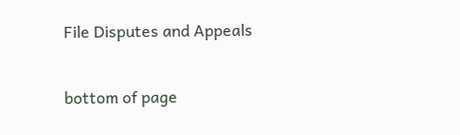File Disputes and Appeals


bottom of page